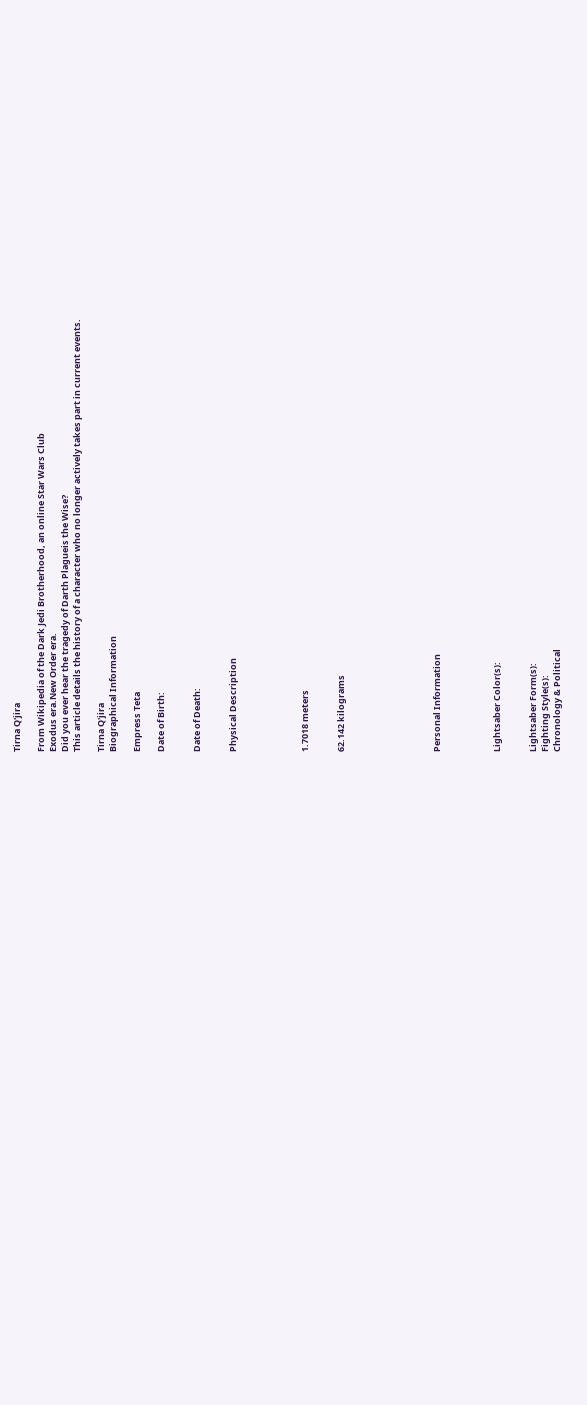Tirna Q'jira

From Wikipedia of the Dark Jedi Brotherhood, an online Star Wars Club
Exodus era.New Order era.
Did you ever hear the tragedy of Darth Plagueis the Wise?
This article details the history of a character who no longer actively takes part in current events.

Tirna Q'jira
Biographical Information

Empress Teta

Date of Birth:


Date of Death:


Physical Description





1.7018 meters


62.142 kilograms







Personal Information




Lightsaber Color(s):


Lightsaber Form(s):
Fighting Style(s):
Chronology & Political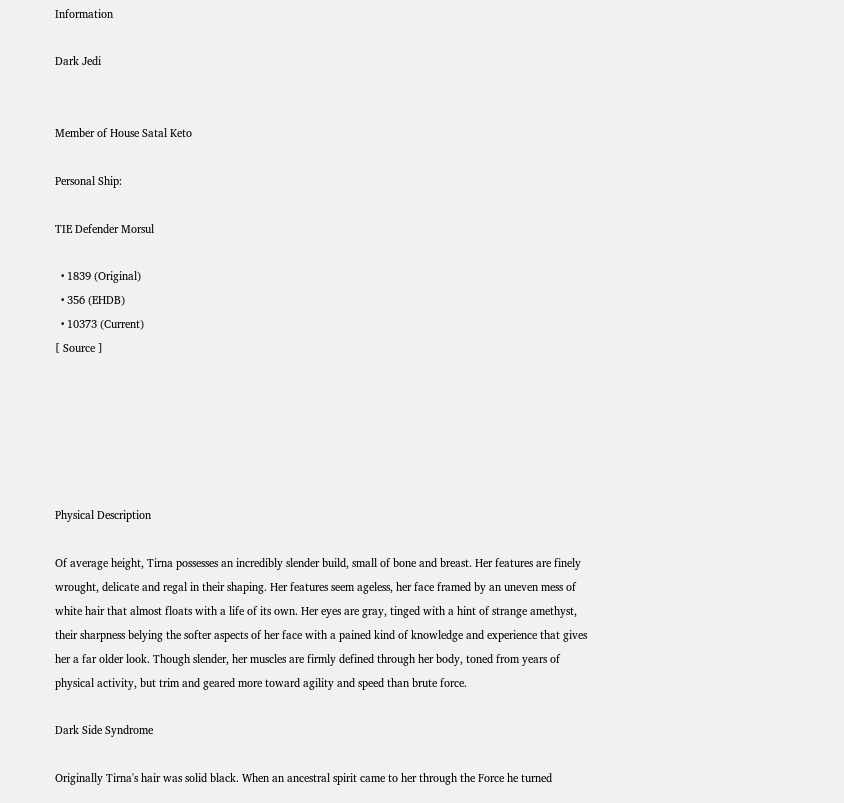Information

Dark Jedi


Member of House Satal Keto

Personal Ship:

TIE Defender Morsul

  • 1839 (Original)
  • 356 (EHDB)
  • 10373 (Current)
[ Source ]






Physical Description

Of average height, Tirna possesses an incredibly slender build, small of bone and breast. Her features are finely wrought, delicate and regal in their shaping. Her features seem ageless, her face framed by an uneven mess of white hair that almost floats with a life of its own. Her eyes are gray, tinged with a hint of strange amethyst, their sharpness belying the softer aspects of her face with a pained kind of knowledge and experience that gives her a far older look. Though slender, her muscles are firmly defined through her body, toned from years of physical activity, but trim and geared more toward agility and speed than brute force.

Dark Side Syndrome

Originally Tirna's hair was solid black. When an ancestral spirit came to her through the Force he turned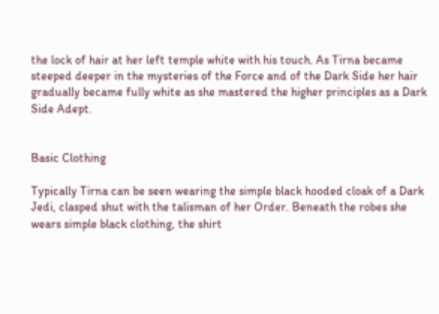the lock of hair at her left temple white with his touch. As Tirna became steeped deeper in the mysteries of the Force and of the Dark Side her hair gradually became fully white as she mastered the higher principles as a Dark Side Adept.


Basic Clothing

Typically Tirna can be seen wearing the simple black hooded cloak of a Dark Jedi, clasped shut with the talisman of her Order. Beneath the robes she wears simple black clothing, the shirt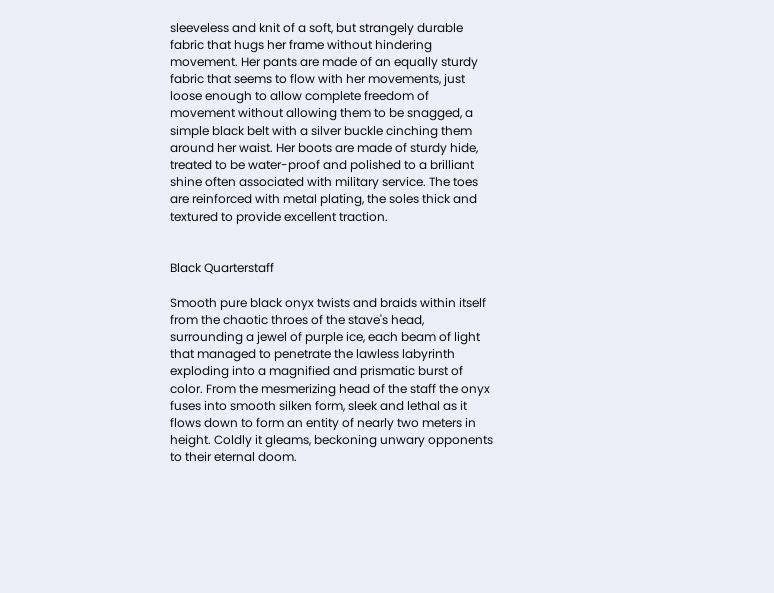sleeveless and knit of a soft, but strangely durable fabric that hugs her frame without hindering movement. Her pants are made of an equally sturdy fabric that seems to flow with her movements, just loose enough to allow complete freedom of movement without allowing them to be snagged, a simple black belt with a silver buckle cinching them around her waist. Her boots are made of sturdy hide, treated to be water-proof and polished to a brilliant shine often associated with military service. The toes are reinforced with metal plating, the soles thick and textured to provide excellent traction.


Black Quarterstaff

Smooth pure black onyx twists and braids within itself from the chaotic throes of the stave's head, surrounding a jewel of purple ice, each beam of light that managed to penetrate the lawless labyrinth exploding into a magnified and prismatic burst of color. From the mesmerizing head of the staff the onyx fuses into smooth silken form, sleek and lethal as it flows down to form an entity of nearly two meters in height. Coldly it gleams, beckoning unwary opponents to their eternal doom.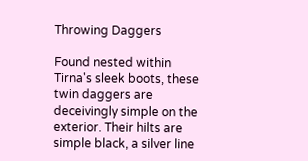Throwing Daggers

Found nested within Tirna's sleek boots, these twin daggers are deceivingly simple on the exterior. Their hilts are simple black, a silver line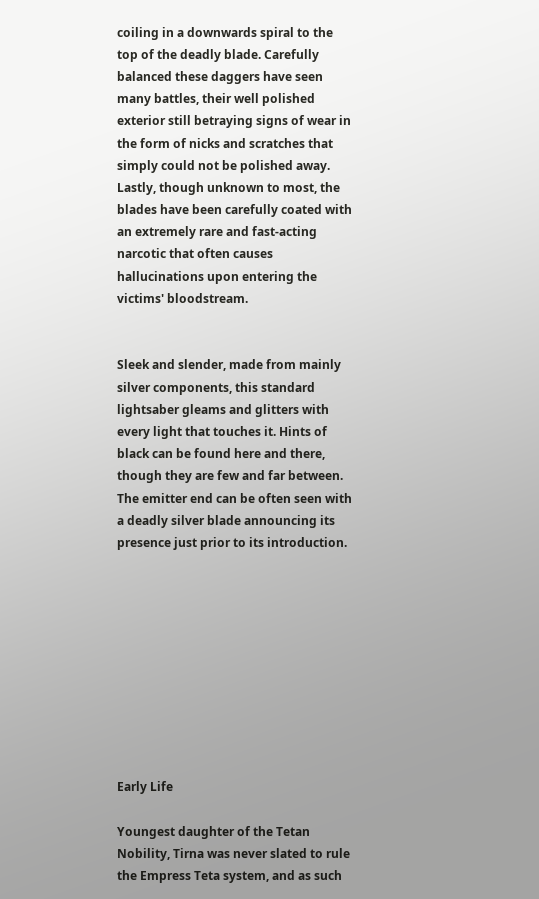coiling in a downwards spiral to the top of the deadly blade. Carefully balanced these daggers have seen many battles, their well polished exterior still betraying signs of wear in the form of nicks and scratches that simply could not be polished away. Lastly, though unknown to most, the blades have been carefully coated with an extremely rare and fast-acting narcotic that often causes hallucinations upon entering the victims' bloodstream.


Sleek and slender, made from mainly silver components, this standard lightsaber gleams and glitters with every light that touches it. Hints of black can be found here and there, though they are few and far between. The emitter end can be often seen with a deadly silver blade announcing its presence just prior to its introduction.










Early Life

Youngest daughter of the Tetan Nobility, Tirna was never slated to rule the Empress Teta system, and as such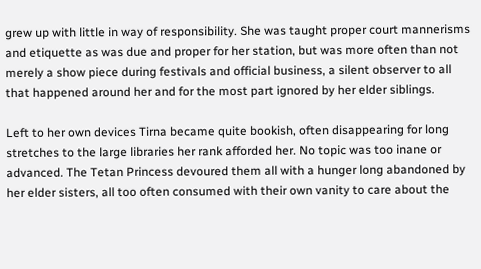grew up with little in way of responsibility. She was taught proper court mannerisms and etiquette as was due and proper for her station, but was more often than not merely a show piece during festivals and official business, a silent observer to all that happened around her and for the most part ignored by her elder siblings.

Left to her own devices Tirna became quite bookish, often disappearing for long stretches to the large libraries her rank afforded her. No topic was too inane or advanced. The Tetan Princess devoured them all with a hunger long abandoned by her elder sisters, all too often consumed with their own vanity to care about the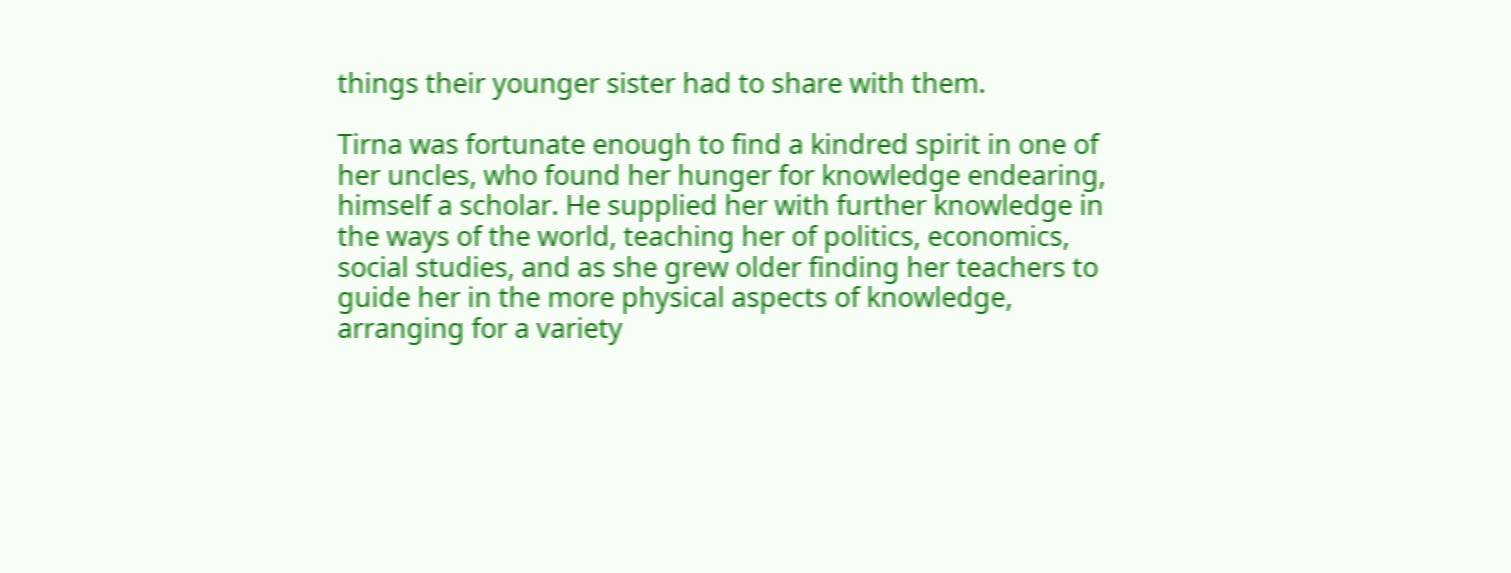things their younger sister had to share with them.

Tirna was fortunate enough to find a kindred spirit in one of her uncles, who found her hunger for knowledge endearing, himself a scholar. He supplied her with further knowledge in the ways of the world, teaching her of politics, economics, social studies, and as she grew older finding her teachers to guide her in the more physical aspects of knowledge, arranging for a variety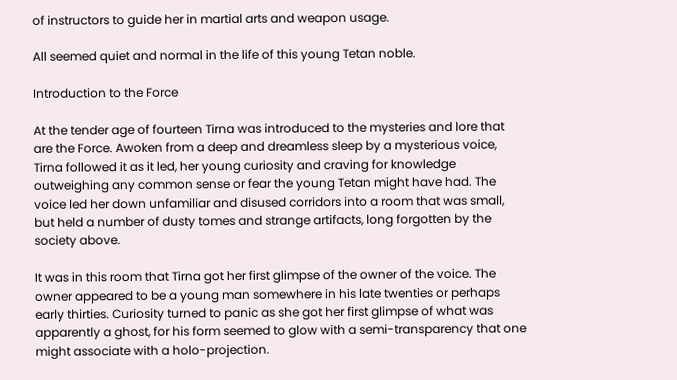of instructors to guide her in martial arts and weapon usage.

All seemed quiet and normal in the life of this young Tetan noble.

Introduction to the Force

At the tender age of fourteen Tirna was introduced to the mysteries and lore that are the Force. Awoken from a deep and dreamless sleep by a mysterious voice, Tirna followed it as it led, her young curiosity and craving for knowledge outweighing any common sense or fear the young Tetan might have had. The voice led her down unfamiliar and disused corridors into a room that was small, but held a number of dusty tomes and strange artifacts, long forgotten by the society above.

It was in this room that Tirna got her first glimpse of the owner of the voice. The owner appeared to be a young man somewhere in his late twenties or perhaps early thirties. Curiosity turned to panic as she got her first glimpse of what was apparently a ghost, for his form seemed to glow with a semi-transparency that one might associate with a holo-projection.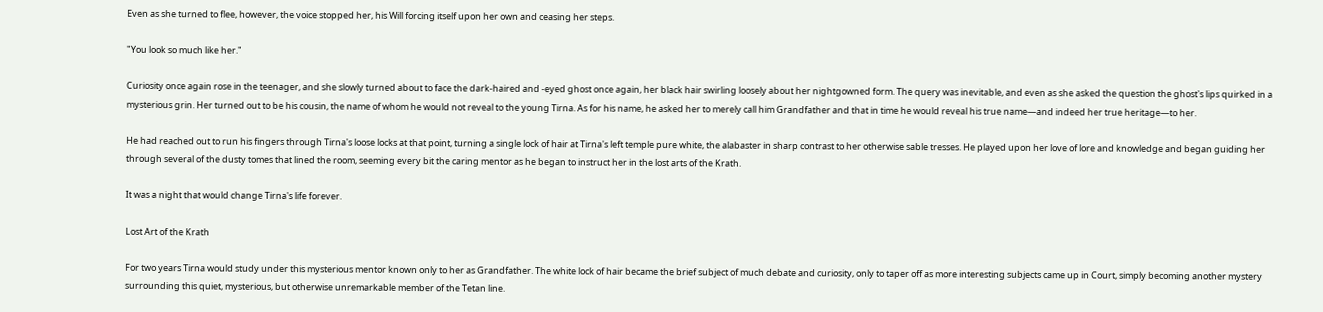Even as she turned to flee, however, the voice stopped her, his Will forcing itself upon her own and ceasing her steps.

"You look so much like her."

Curiosity once again rose in the teenager, and she slowly turned about to face the dark-haired and -eyed ghost once again, her black hair swirling loosely about her nightgowned form. The query was inevitable, and even as she asked the question the ghost's lips quirked in a mysterious grin. Her turned out to be his cousin, the name of whom he would not reveal to the young Tirna. As for his name, he asked her to merely call him Grandfather and that in time he would reveal his true name—and indeed her true heritage—to her.

He had reached out to run his fingers through Tirna's loose locks at that point, turning a single lock of hair at Tirna's left temple pure white, the alabaster in sharp contrast to her otherwise sable tresses. He played upon her love of lore and knowledge and began guiding her through several of the dusty tomes that lined the room, seeming every bit the caring mentor as he began to instruct her in the lost arts of the Krath.

It was a night that would change Tirna's life forever.

Lost Art of the Krath

For two years Tirna would study under this mysterious mentor known only to her as Grandfather. The white lock of hair became the brief subject of much debate and curiosity, only to taper off as more interesting subjects came up in Court, simply becoming another mystery surrounding this quiet, mysterious, but otherwise unremarkable member of the Tetan line.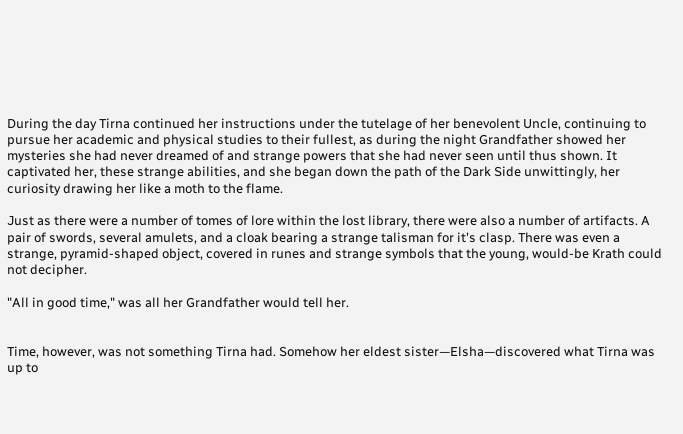During the day Tirna continued her instructions under the tutelage of her benevolent Uncle, continuing to pursue her academic and physical studies to their fullest, as during the night Grandfather showed her mysteries she had never dreamed of and strange powers that she had never seen until thus shown. It captivated her, these strange abilities, and she began down the path of the Dark Side unwittingly, her curiosity drawing her like a moth to the flame.

Just as there were a number of tomes of lore within the lost library, there were also a number of artifacts. A pair of swords, several amulets, and a cloak bearing a strange talisman for it's clasp. There was even a strange, pyramid-shaped object, covered in runes and strange symbols that the young, would-be Krath could not decipher.

"All in good time," was all her Grandfather would tell her.


Time, however, was not something Tirna had. Somehow her eldest sister—Elsha—discovered what Tirna was up to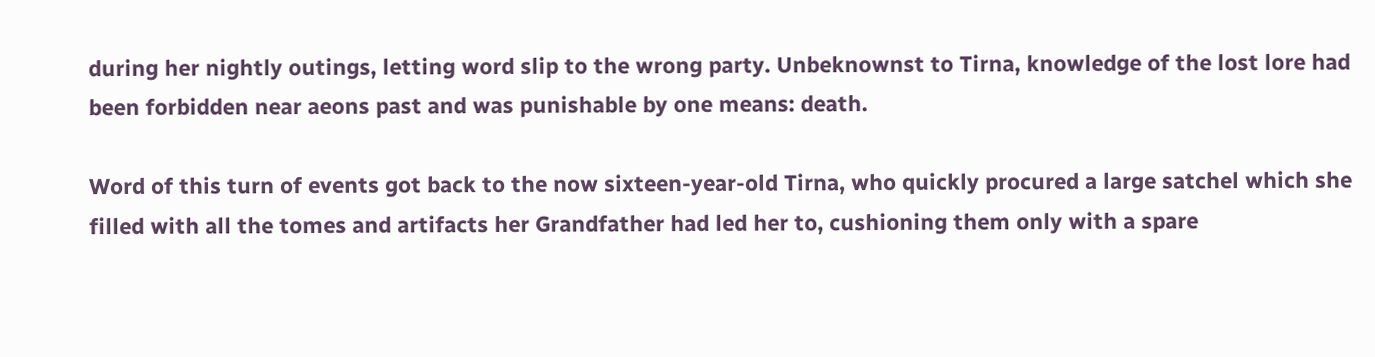during her nightly outings, letting word slip to the wrong party. Unbeknownst to Tirna, knowledge of the lost lore had been forbidden near aeons past and was punishable by one means: death.

Word of this turn of events got back to the now sixteen-year-old Tirna, who quickly procured a large satchel which she filled with all the tomes and artifacts her Grandfather had led her to, cushioning them only with a spare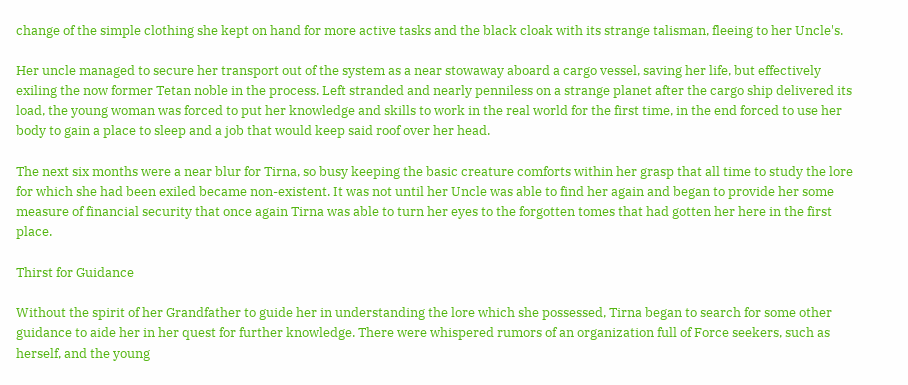change of the simple clothing she kept on hand for more active tasks and the black cloak with its strange talisman, fleeing to her Uncle's.

Her uncle managed to secure her transport out of the system as a near stowaway aboard a cargo vessel, saving her life, but effectively exiling the now former Tetan noble in the process. Left stranded and nearly penniless on a strange planet after the cargo ship delivered its load, the young woman was forced to put her knowledge and skills to work in the real world for the first time, in the end forced to use her body to gain a place to sleep and a job that would keep said roof over her head.

The next six months were a near blur for Tirna, so busy keeping the basic creature comforts within her grasp that all time to study the lore for which she had been exiled became non-existent. It was not until her Uncle was able to find her again and began to provide her some measure of financial security that once again Tirna was able to turn her eyes to the forgotten tomes that had gotten her here in the first place.

Thirst for Guidance

Without the spirit of her Grandfather to guide her in understanding the lore which she possessed, Tirna began to search for some other guidance to aide her in her quest for further knowledge. There were whispered rumors of an organization full of Force seekers, such as herself, and the young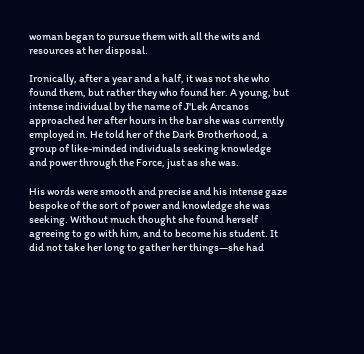woman began to pursue them with all the wits and resources at her disposal.

Ironically, after a year and a half, it was not she who found them, but rather they who found her. A young, but intense individual by the name of J'Lek Arcanos approached her after hours in the bar she was currently employed in. He told her of the Dark Brotherhood, a group of like-minded individuals seeking knowledge and power through the Force, just as she was.

His words were smooth and precise and his intense gaze bespoke of the sort of power and knowledge she was seeking. Without much thought she found herself agreeing to go with him, and to become his student. It did not take her long to gather her things—she had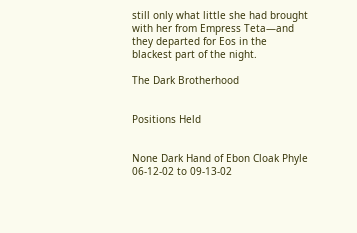still only what little she had brought with her from Empress Teta—and they departed for Eos in the blackest part of the night.

The Dark Brotherhood


Positions Held


None Dark Hand of Ebon Cloak Phyle
06-12-02 to 09-13-02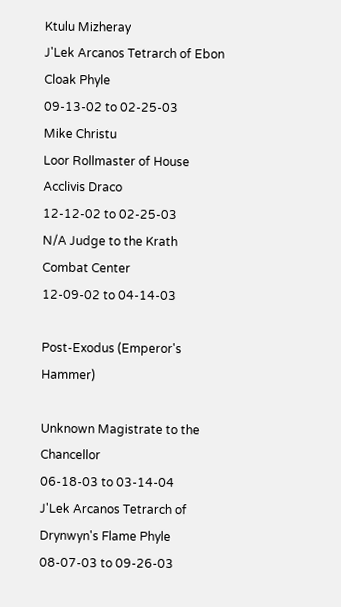Ktulu Mizheray
J'Lek Arcanos Tetrarch of Ebon Cloak Phyle
09-13-02 to 02-25-03
Mike Christu
Loor Rollmaster of House Acclivis Draco
12-12-02 to 02-25-03
N/A Judge to the Krath Combat Center
12-09-02 to 04-14-03

Post-Exodus (Emperor's Hammer)

Unknown Magistrate to the Chancellor
06-18-03 to 03-14-04
J'Lek Arcanos Tetrarch of Drynwyn's Flame Phyle
08-07-03 to 09-26-03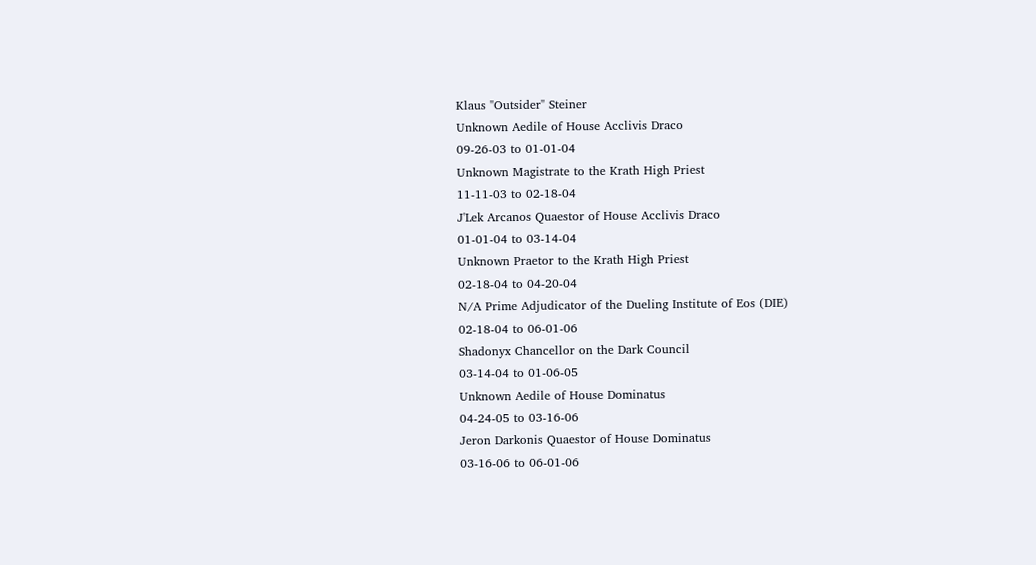Klaus "Outsider" Steiner
Unknown Aedile of House Acclivis Draco
09-26-03 to 01-01-04
Unknown Magistrate to the Krath High Priest
11-11-03 to 02-18-04
J'Lek Arcanos Quaestor of House Acclivis Draco
01-01-04 to 03-14-04
Unknown Praetor to the Krath High Priest
02-18-04 to 04-20-04
N/A Prime Adjudicator of the Dueling Institute of Eos (DIE)
02-18-04 to 06-01-06
Shadonyx Chancellor on the Dark Council
03-14-04 to 01-06-05
Unknown Aedile of House Dominatus
04-24-05 to 03-16-06
Jeron Darkonis Quaestor of House Dominatus
03-16-06 to 06-01-06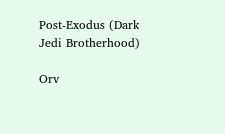Post-Exodus (Dark Jedi Brotherhood)

Orv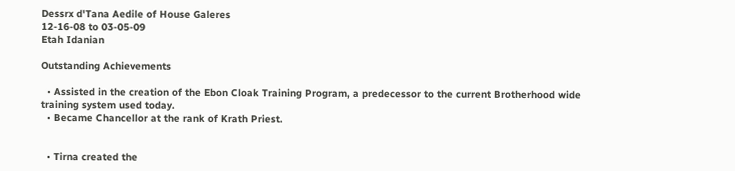Dessrx d'Tana Aedile of House Galeres
12-16-08 to 03-05-09
Etah Idanian

Outstanding Achievements

  • Assisted in the creation of the Ebon Cloak Training Program, a predecessor to the current Brotherhood wide training system used today.
  • Became Chancellor at the rank of Krath Priest.


  • Tirna created the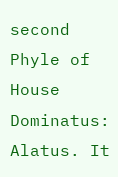second Phyle of House Dominatus: Alatus. It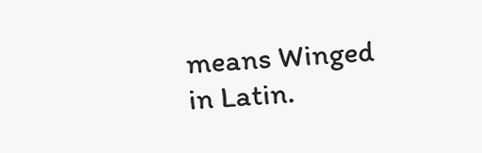means Winged in Latin.